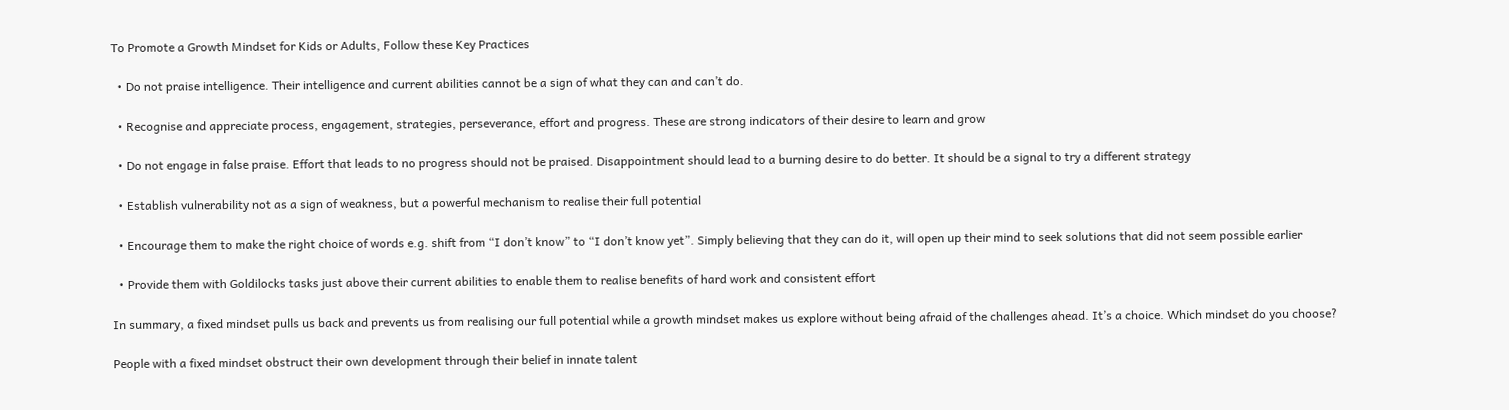To Promote a Growth Mindset for Kids or Adults, Follow these Key Practices

  • Do not praise intelligence. Their intelligence and current abilities cannot be a sign of what they can and can’t do.

  • Recognise and appreciate process, engagement, strategies, perseverance, effort and progress. These are strong indicators of their desire to learn and grow

  • Do not engage in false praise. Effort that leads to no progress should not be praised. Disappointment should lead to a burning desire to do better. It should be a signal to try a different strategy

  • Establish vulnerability not as a sign of weakness, but a powerful mechanism to realise their full potential

  • Encourage them to make the right choice of words e.g. shift from “I don’t know” to “I don’t know yet”. Simply believing that they can do it, will open up their mind to seek solutions that did not seem possible earlier

  • Provide them with Goldilocks tasks just above their current abilities to enable them to realise benefits of hard work and consistent effort

In summary, a fixed mindset pulls us back and prevents us from realising our full potential while a growth mindset makes us explore without being afraid of the challenges ahead. It’s a choice. Which mindset do you choose?

People with a fixed mindset obstruct their own development through their belief in innate talent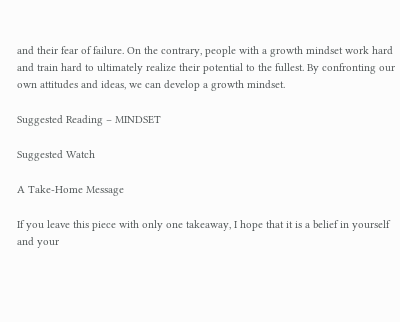and their fear of failure. On the contrary, people with a growth mindset work hard and train hard to ultimately realize their potential to the fullest. By confronting our own attitudes and ideas, we can develop a growth mindset.

Suggested Reading – MINDSET

Suggested Watch

A Take-Home Message

If you leave this piece with only one takeaway, I hope that it is a belief in yourself and your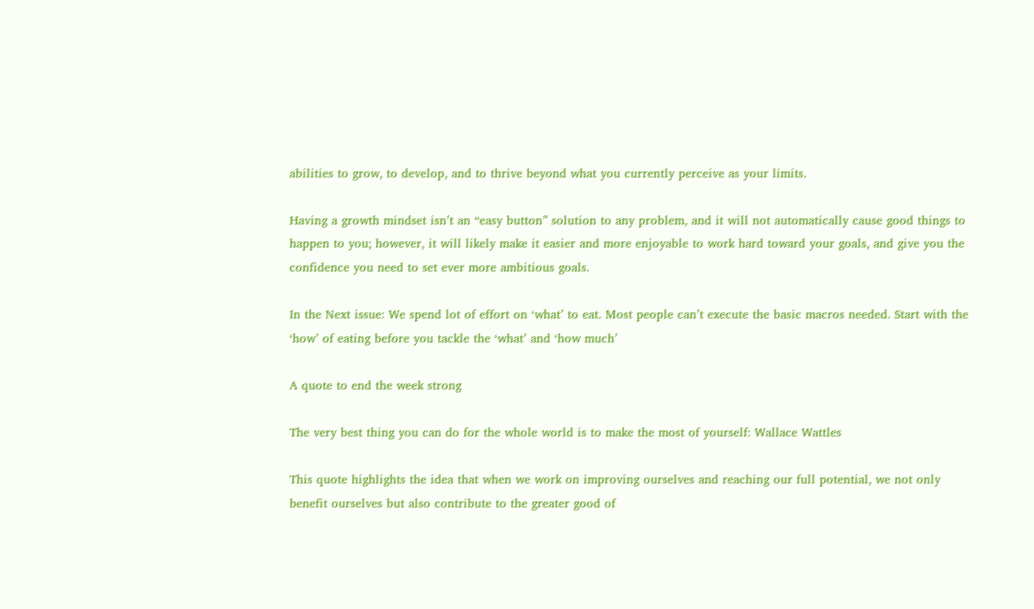abilities to grow, to develop, and to thrive beyond what you currently perceive as your limits.

Having a growth mindset isn’t an “easy button” solution to any problem, and it will not automatically cause good things to happen to you; however, it will likely make it easier and more enjoyable to work hard toward your goals, and give you the confidence you need to set ever more ambitious goals.

In the Next issue: We spend lot of effort on ‘what’ to eat. Most people can’t execute the basic macros needed. Start with the ‘how’ of eating before you tackle the ‘what’ and ‘how much’

A quote to end the week strong

The very best thing you can do for the whole world is to make the most of yourself: Wallace Wattles

This quote highlights the idea that when we work on improving ourselves and reaching our full potential, we not only benefit ourselves but also contribute to the greater good of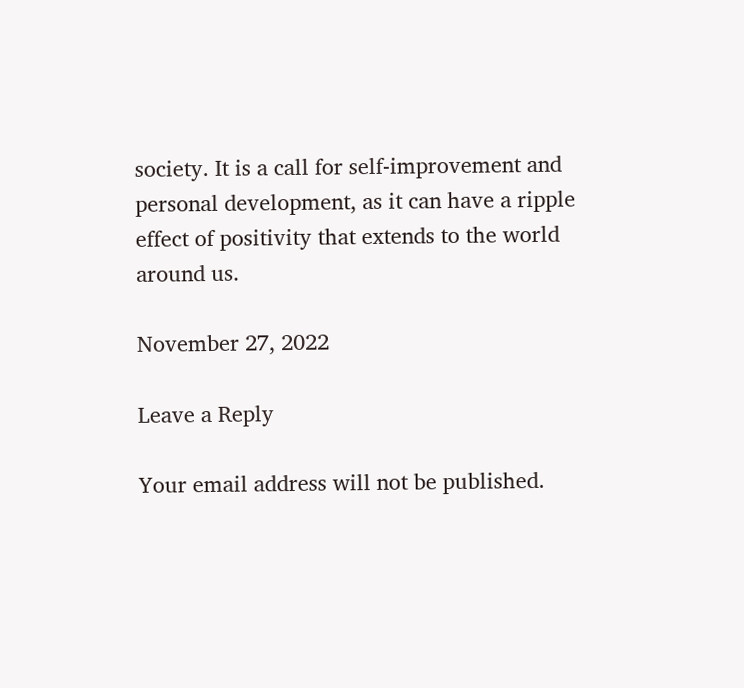society. It is a call for self-improvement and personal development, as it can have a ripple effect of positivity that extends to the world around us.

November 27, 2022

Leave a Reply

Your email address will not be published.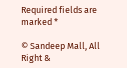Required fields are marked *

© Sandeep Mall, All Right &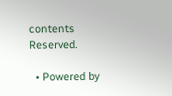contents Reserved.

  • Powered by